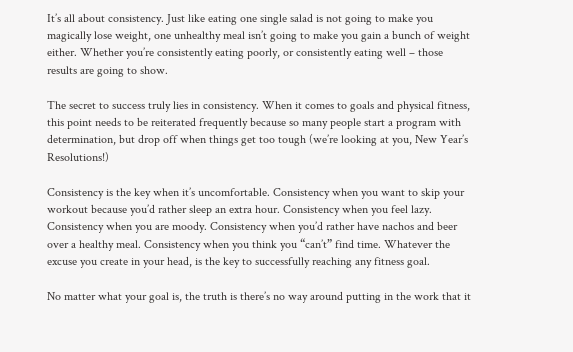It’s all about consistency. Just like eating one single salad is not going to make you magically lose weight, one unhealthy meal isn’t going to make you gain a bunch of weight either. Whether you’re consistently eating poorly, or consistently eating well – those results are going to show.

The secret to success truly lies in consistency. When it comes to goals and physical fitness, this point needs to be reiterated frequently because so many people start a program with determination, but drop off when things get too tough (we’re looking at you, New Year’s Resolutions!)

Consistency is the key when it’s uncomfortable. Consistency when you want to skip your workout because you’d rather sleep an extra hour. Consistency when you feel lazy. Consistency when you are moody. Consistency when you’d rather have nachos and beer over a healthy meal. Consistency when you think you “can’t” find time. Whatever the excuse you create in your head, is the key to successfully reaching any fitness goal.

No matter what your goal is, the truth is there’s no way around putting in the work that it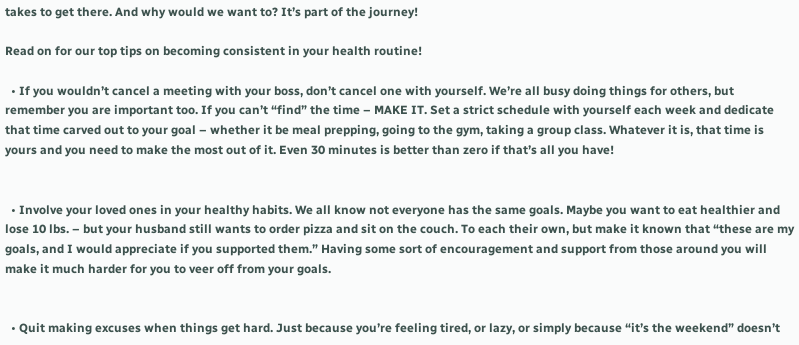takes to get there. And why would we want to? It’s part of the journey!

Read on for our top tips on becoming consistent in your health routine!

  • If you wouldn’t cancel a meeting with your boss, don’t cancel one with yourself. We’re all busy doing things for others, but remember you are important too. If you can’t “find” the time – MAKE IT. Set a strict schedule with yourself each week and dedicate that time carved out to your goal – whether it be meal prepping, going to the gym, taking a group class. Whatever it is, that time is yours and you need to make the most out of it. Even 30 minutes is better than zero if that’s all you have!


  • Involve your loved ones in your healthy habits. We all know not everyone has the same goals. Maybe you want to eat healthier and lose 10 lbs. – but your husband still wants to order pizza and sit on the couch. To each their own, but make it known that “these are my goals, and I would appreciate if you supported them.” Having some sort of encouragement and support from those around you will make it much harder for you to veer off from your goals.


  • Quit making excuses when things get hard. Just because you’re feeling tired, or lazy, or simply because “it’s the weekend” doesn’t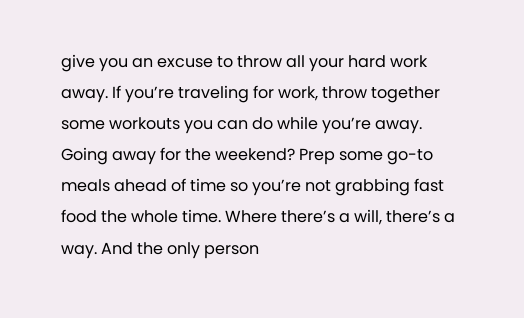give you an excuse to throw all your hard work away. If you’re traveling for work, throw together some workouts you can do while you’re away. Going away for the weekend? Prep some go-to meals ahead of time so you’re not grabbing fast food the whole time. Where there’s a will, there’s a way. And the only person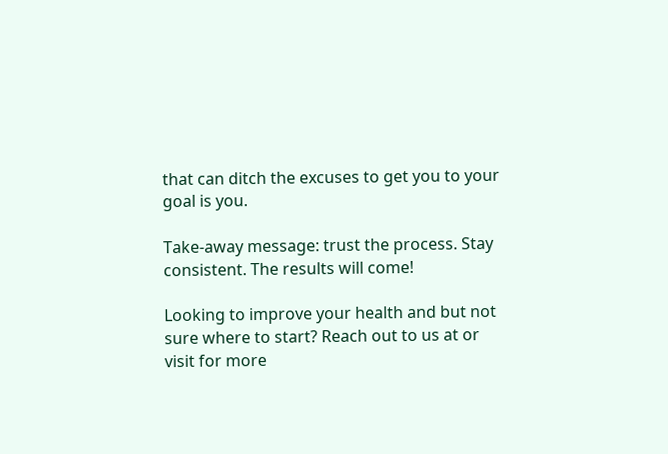that can ditch the excuses to get you to your goal is you.

Take-away message: trust the process. Stay consistent. The results will come!

Looking to improve your health and but not sure where to start? Reach out to us at or visit for more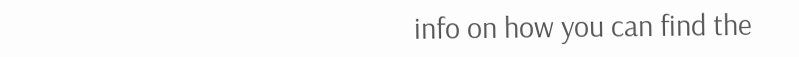info on how you can find the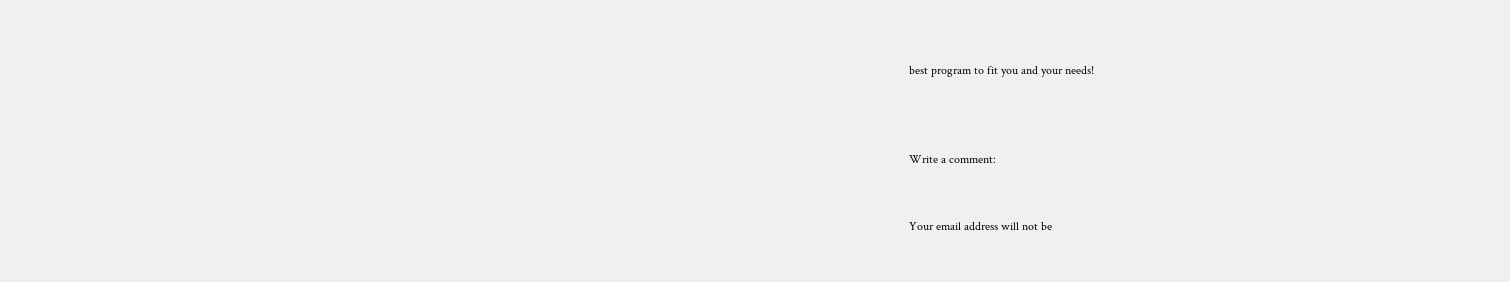best program to fit you and your needs!



Write a comment:


Your email address will not be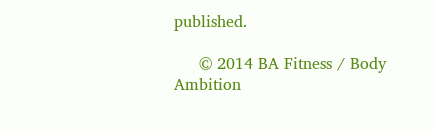published.

     © 2014 BA Fitness / Body Ambition